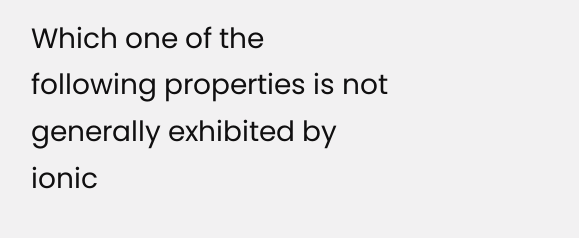Which one of the following properties is not generally exhibited by ionic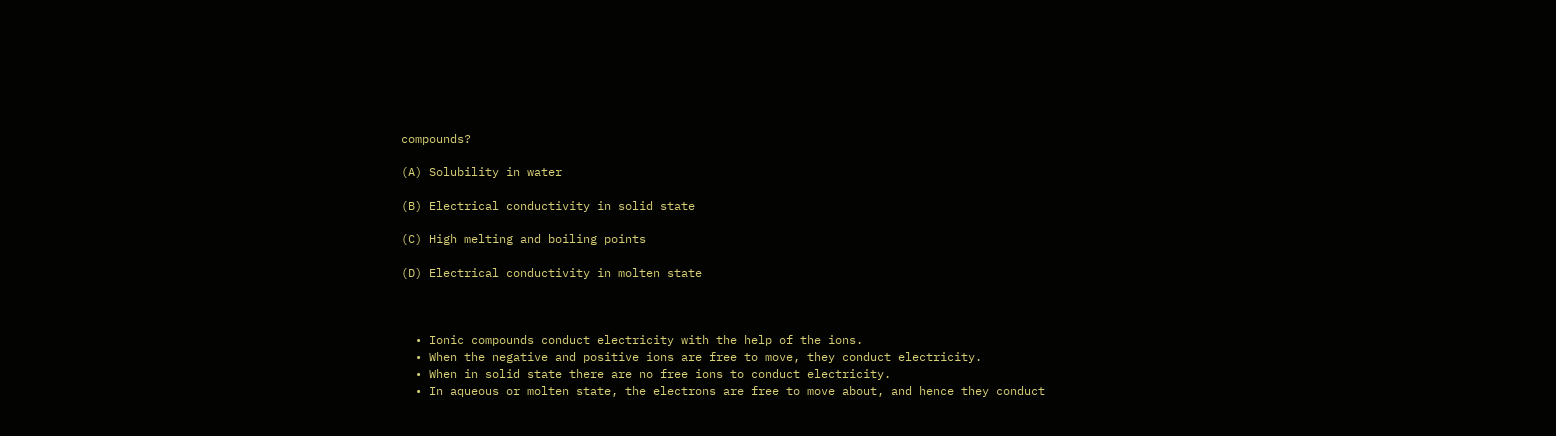compounds?

(A) Solubility in water

(B) Electrical conductivity in solid state

(C) High melting and boiling points

(D) Electrical conductivity in molten state



  • Ionic compounds conduct electricity with the help of the ions.
  • When the negative and positive ions are free to move, they conduct electricity.
  • When in solid state there are no free ions to conduct electricity.
  • In aqueous or molten state, the electrons are free to move about, and hence they conduct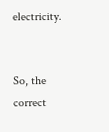electricity.


So, the correct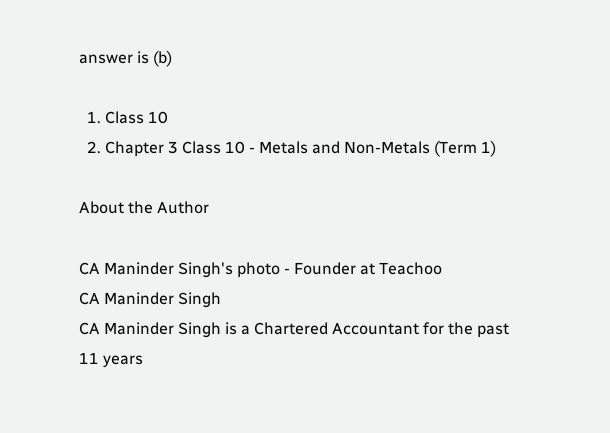answer is (b)

  1. Class 10
  2. Chapter 3 Class 10 - Metals and Non-Metals (Term 1)

About the Author

CA Maninder Singh's photo - Founder at Teachoo
CA Maninder Singh
CA Maninder Singh is a Chartered Accountant for the past 11 years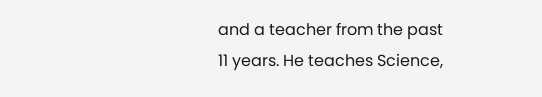and a teacher from the past 11 years. He teaches Science,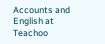Accounts and English at Teachoo